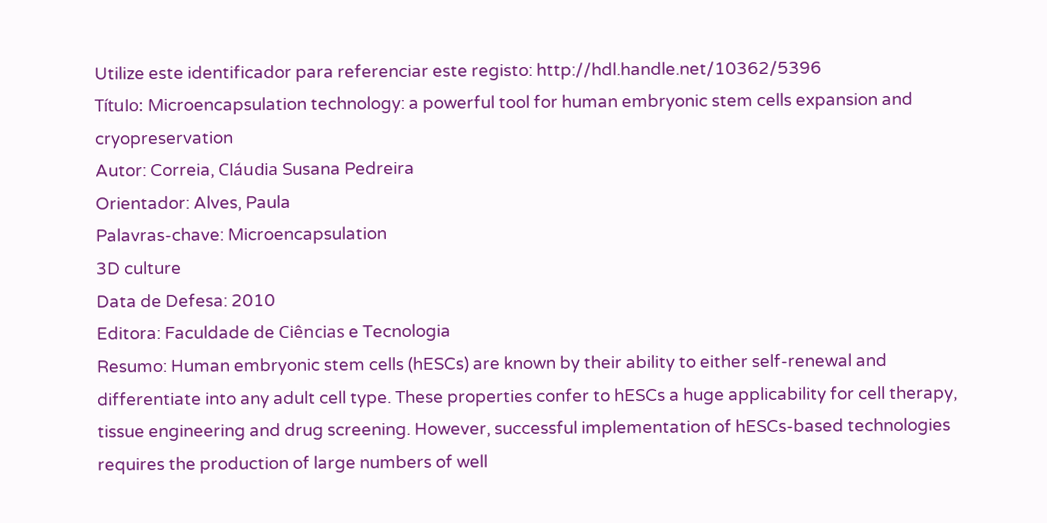Utilize este identificador para referenciar este registo: http://hdl.handle.net/10362/5396
Título: Microencapsulation technology: a powerful tool for human embryonic stem cells expansion and cryopreservation
Autor: Correia, Cláudia Susana Pedreira
Orientador: Alves, Paula
Palavras-chave: Microencapsulation
3D culture
Data de Defesa: 2010
Editora: Faculdade de Ciências e Tecnologia
Resumo: Human embryonic stem cells (hESCs) are known by their ability to either self-renewal and differentiate into any adult cell type. These properties confer to hESCs a huge applicability for cell therapy, tissue engineering and drug screening. However, successful implementation of hESCs-based technologies requires the production of large numbers of well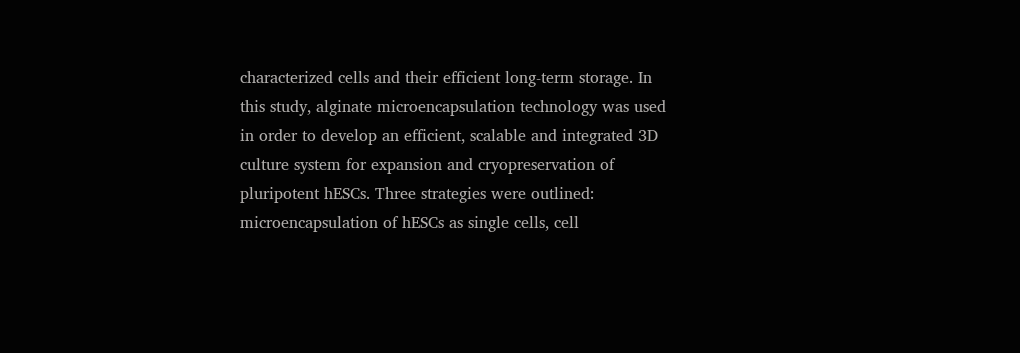characterized cells and their efficient long-term storage. In this study, alginate microencapsulation technology was used in order to develop an efficient, scalable and integrated 3D culture system for expansion and cryopreservation of pluripotent hESCs. Three strategies were outlined: microencapsulation of hESCs as single cells, cell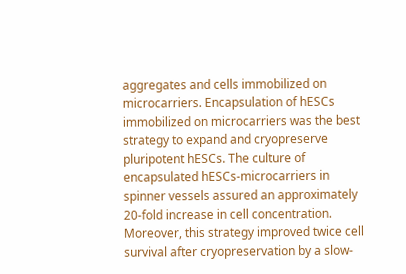aggregates and cells immobilized on microcarriers. Encapsulation of hESCs immobilized on microcarriers was the best strategy to expand and cryopreserve pluripotent hESCs. The culture of encapsulated hESCs-microcarriers in spinner vessels assured an approximately 20-fold increase in cell concentration. Moreover, this strategy improved twice cell survival after cryopreservation by a slow-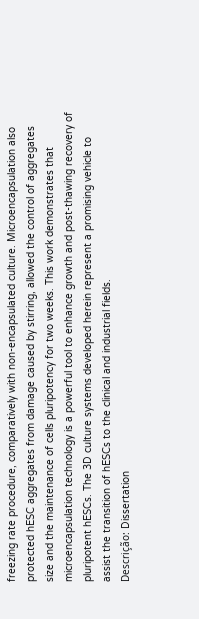freezing rate procedure, comparatively with non-encapsulated culture. Microencapsulation also protected hESC aggregates from damage caused by stirring, allowed the control of aggregates size and the maintenance of cells pluripotency for two weeks. This work demonstrates that microencapsulation technology is a powerful tool to enhance growth and post-thawing recovery of pluripotent hESCs. The 3D culture systems developed herein represent a promising vehicle to assist the transition of hESCs to the clinical and industrial fields.
Descrição: Dissertation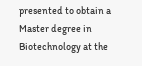presented to obtain a Master degree in Biotechnology at the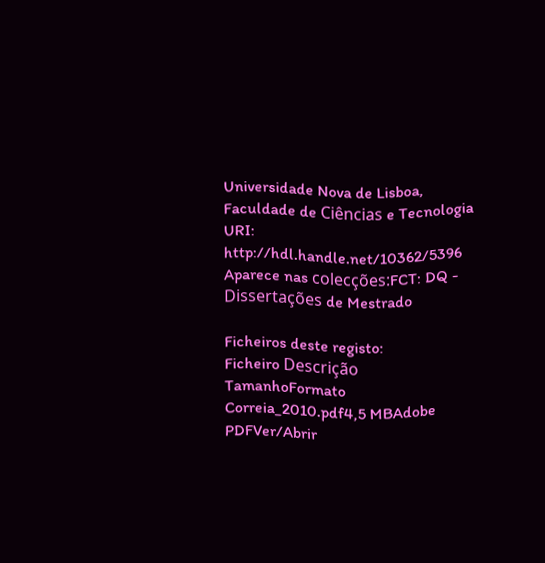Universidade Nova de Lisboa, Faculdade de Ciências e Tecnologia
URI: http://hdl.handle.net/10362/5396
Aparece nas colecções:FCT: DQ - Dissertações de Mestrado

Ficheiros deste registo:
Ficheiro Descrição TamanhoFormato
Correia_2010.pdf4,5 MBAdobe PDFVer/Abrir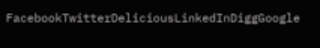FacebookTwitterDeliciousLinkedInDiggGoogle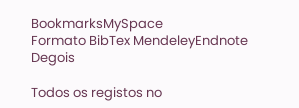BookmarksMySpace
Formato BibTex MendeleyEndnote Degois

Todos os registos no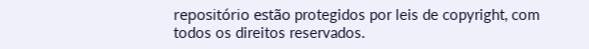repositório estão protegidos por leis de copyright, com todos os direitos reservados.